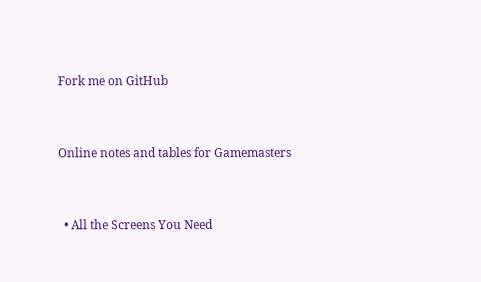Fork me on GitHub


Online notes and tables for Gamemasters


  • All the Screens You Need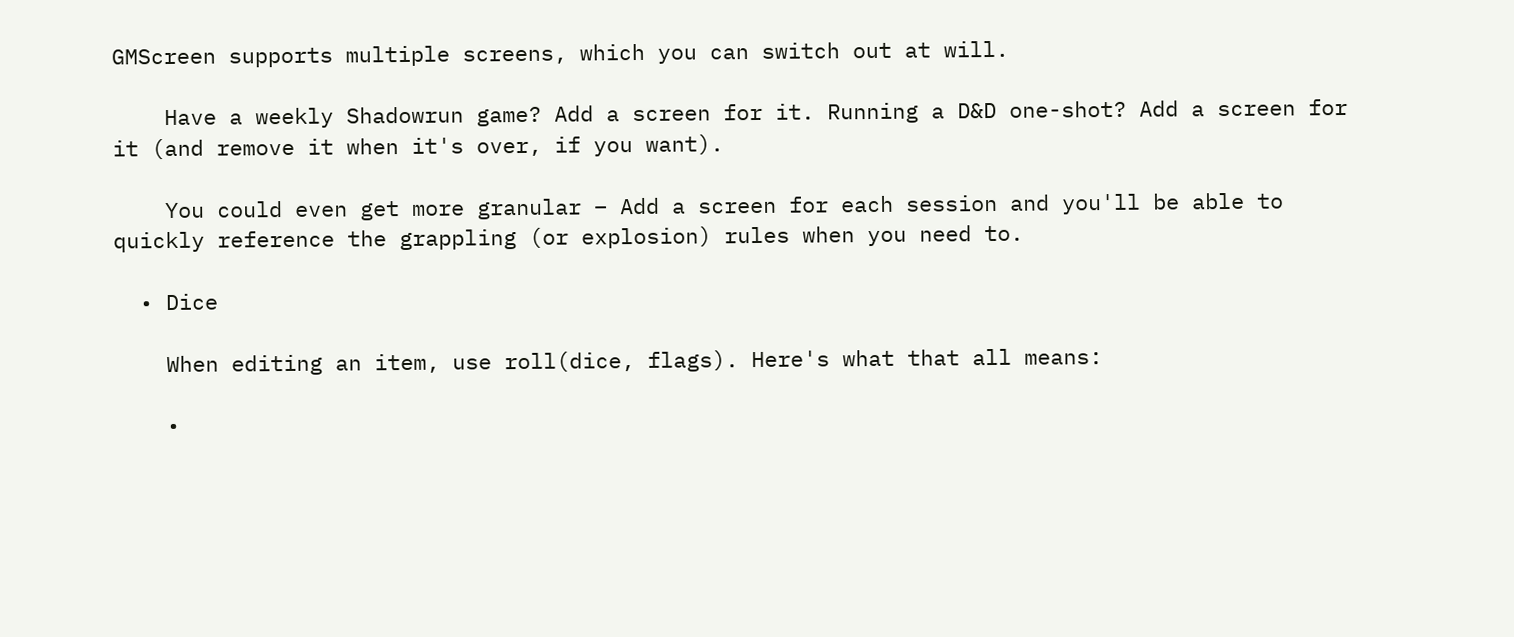GMScreen supports multiple screens, which you can switch out at will.

    Have a weekly Shadowrun game? Add a screen for it. Running a D&D one-shot? Add a screen for it (and remove it when it's over, if you want).

    You could even get more granular – Add a screen for each session and you'll be able to quickly reference the grappling (or explosion) rules when you need to.

  • Dice

    When editing an item, use roll(dice, flags). Here's what that all means:

    •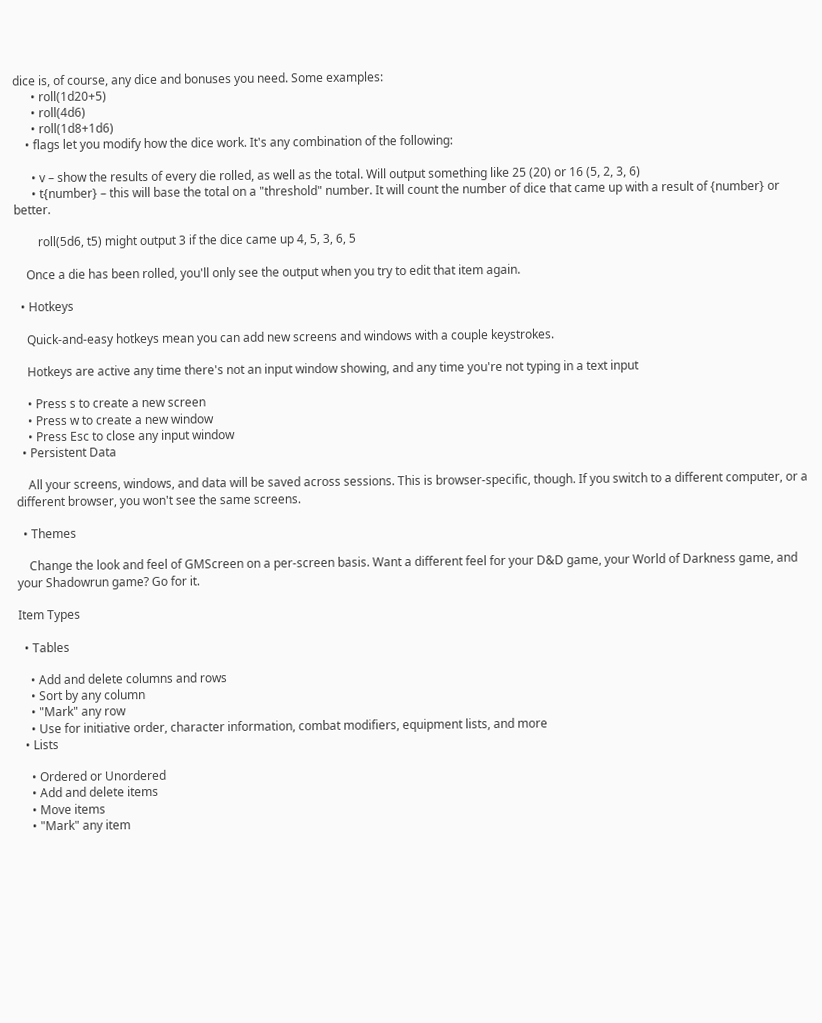dice is, of course, any dice and bonuses you need. Some examples:
      • roll(1d20+5)
      • roll(4d6)
      • roll(1d8+1d6)
    • flags let you modify how the dice work. It's any combination of the following:

      • v – show the results of every die rolled, as well as the total. Will output something like 25 (20) or 16 (5, 2, 3, 6)
      • t{number} – this will base the total on a "threshold" number. It will count the number of dice that came up with a result of {number} or better.

        roll(5d6, t5) might output 3 if the dice came up 4, 5, 3, 6, 5

    Once a die has been rolled, you'll only see the output when you try to edit that item again.

  • Hotkeys

    Quick-and-easy hotkeys mean you can add new screens and windows with a couple keystrokes.

    Hotkeys are active any time there's not an input window showing, and any time you're not typing in a text input

    • Press s to create a new screen
    • Press w to create a new window
    • Press Esc to close any input window
  • Persistent Data

    All your screens, windows, and data will be saved across sessions. This is browser-specific, though. If you switch to a different computer, or a different browser, you won't see the same screens.

  • Themes

    Change the look and feel of GMScreen on a per-screen basis. Want a different feel for your D&D game, your World of Darkness game, and your Shadowrun game? Go for it.

Item Types

  • Tables

    • Add and delete columns and rows
    • Sort by any column
    • "Mark" any row
    • Use for initiative order, character information, combat modifiers, equipment lists, and more
  • Lists

    • Ordered or Unordered
    • Add and delete items
    • Move items
    • "Mark" any item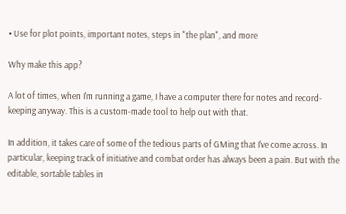• Use for plot points, important notes, steps in "the plan", and more

Why make this app?

A lot of times, when I'm running a game, I have a computer there for notes and record-keeping anyway. This is a custom-made tool to help out with that.

In addition, it takes care of some of the tedious parts of GMing that I've come across. In particular, keeping track of initiative and combat order has always been a pain. But with the editable, sortable tables in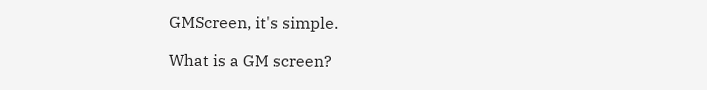GMScreen, it's simple.

What is a GM screen?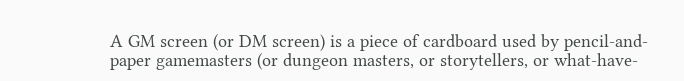A GM screen (or DM screen) is a piece of cardboard used by pencil-and-paper gamemasters (or dungeon masters, or storytellers, or what-have-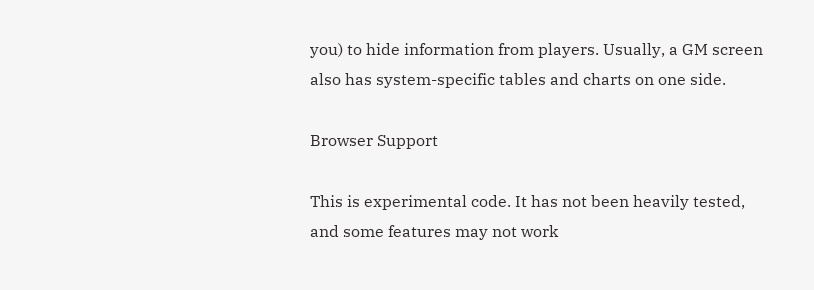you) to hide information from players. Usually, a GM screen also has system-specific tables and charts on one side.

Browser Support

This is experimental code. It has not been heavily tested, and some features may not work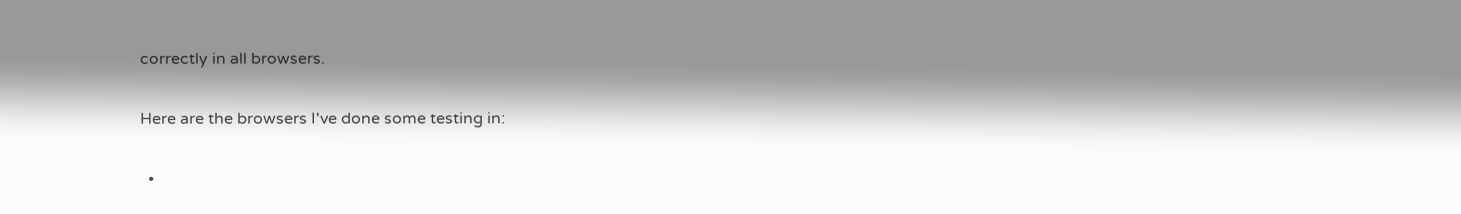correctly in all browsers.

Here are the browsers I've done some testing in:

  •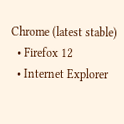Chrome (latest stable)
  • Firefox 12
  • Internet Explorer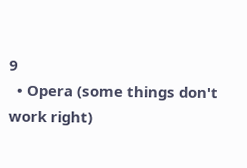9
  • Opera (some things don't work right)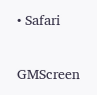• Safari


GMScreen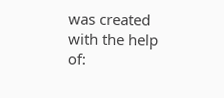was created with the help of: